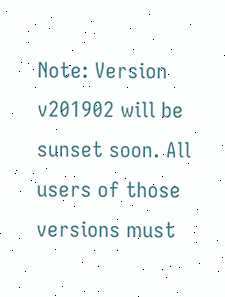Note: Version v201902 will be sunset soon. All users of those versions must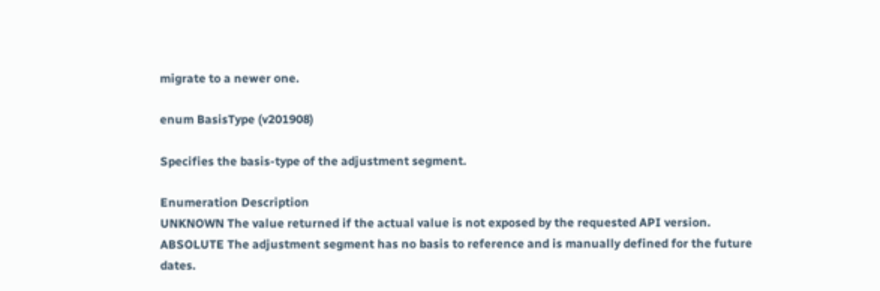migrate to a newer one.

enum BasisType (v201908)

Specifies the basis-type of the adjustment segment.

Enumeration Description
UNKNOWN The value returned if the actual value is not exposed by the requested API version.
ABSOLUTE The adjustment segment has no basis to reference and is manually defined for the future dates.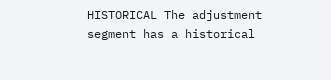HISTORICAL The adjustment segment has a historical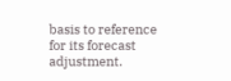basis to reference for its forecast adjustment.